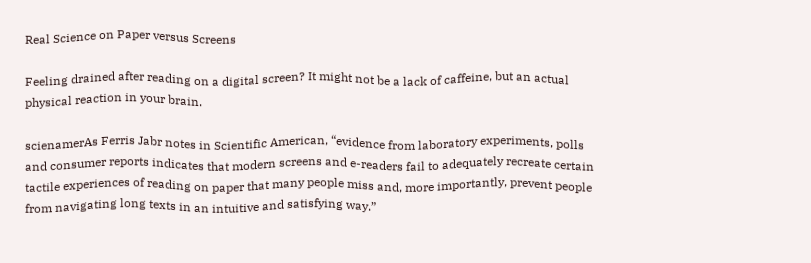Real Science on Paper versus Screens

Feeling drained after reading on a digital screen? It might not be a lack of caffeine, but an actual physical reaction in your brain.

scienamerAs Ferris Jabr notes in Scientific American, “evidence from laboratory experiments, polls and consumer reports indicates that modern screens and e-readers fail to adequately recreate certain tactile experiences of reading on paper that many people miss and, more importantly, prevent people from navigating long texts in an intuitive and satisfying way.”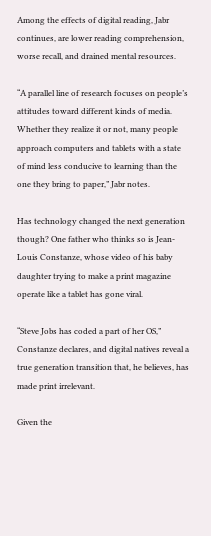Among the effects of digital reading, Jabr continues, are lower reading comprehension, worse recall, and drained mental resources.

“A parallel line of research focuses on people’s attitudes toward different kinds of media. Whether they realize it or not, many people approach computers and tablets with a state of mind less conducive to learning than the one they bring to paper,” Jabr notes.

Has technology changed the next generation though? One father who thinks so is Jean-Louis Constanze, whose video of his baby daughter trying to make a print magazine operate like a tablet has gone viral.

“Steve Jobs has coded a part of her OS,” Constanze declares, and digital natives reveal a true generation transition that, he believes, has made print irrelevant.

Given the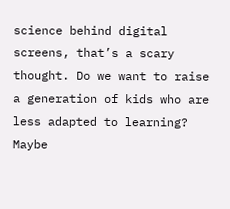science behind digital screens, that’s a scary thought. Do we want to raise a generation of kids who are less adapted to learning? Maybe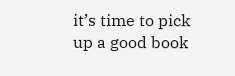it’s time to pick up a good book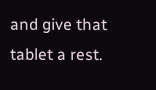and give that tablet a rest.